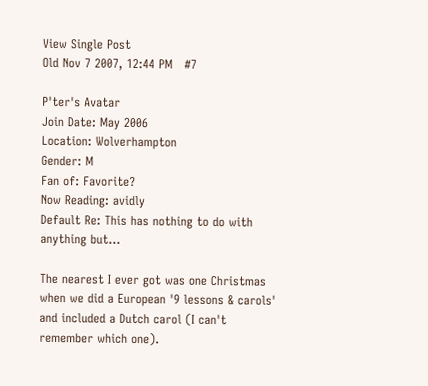View Single Post
Old Nov 7 2007, 12:44 PM   #7

P'ter's Avatar
Join Date: May 2006
Location: Wolverhampton
Gender: M
Fan of: Favorite?
Now Reading: avidly
Default Re: This has nothing to do with anything but...

The nearest I ever got was one Christmas when we did a European '9 lessons & carols' and included a Dutch carol (I can't remember which one).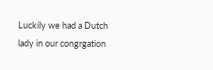Luckily we had a Dutch lady in our congrgation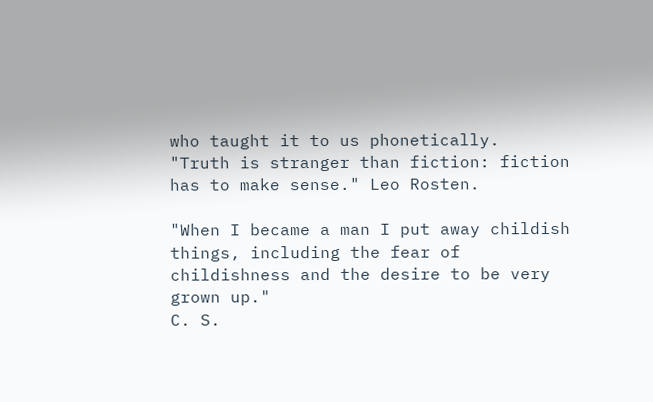who taught it to us phonetically.
"Truth is stranger than fiction: fiction has to make sense." Leo Rosten.

"When I became a man I put away childish things, including the fear of childishness and the desire to be very grown up."
C. S.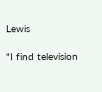Lewis

"I find television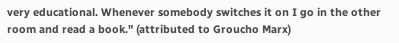very educational. Whenever somebody switches it on I go in the other room and read a book." (attributed to Groucho Marx)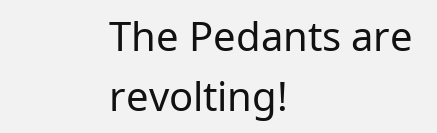The Pedants are revolting!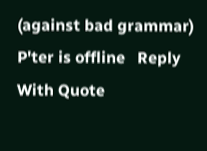(against bad grammar)
P'ter is offline   Reply With Quote